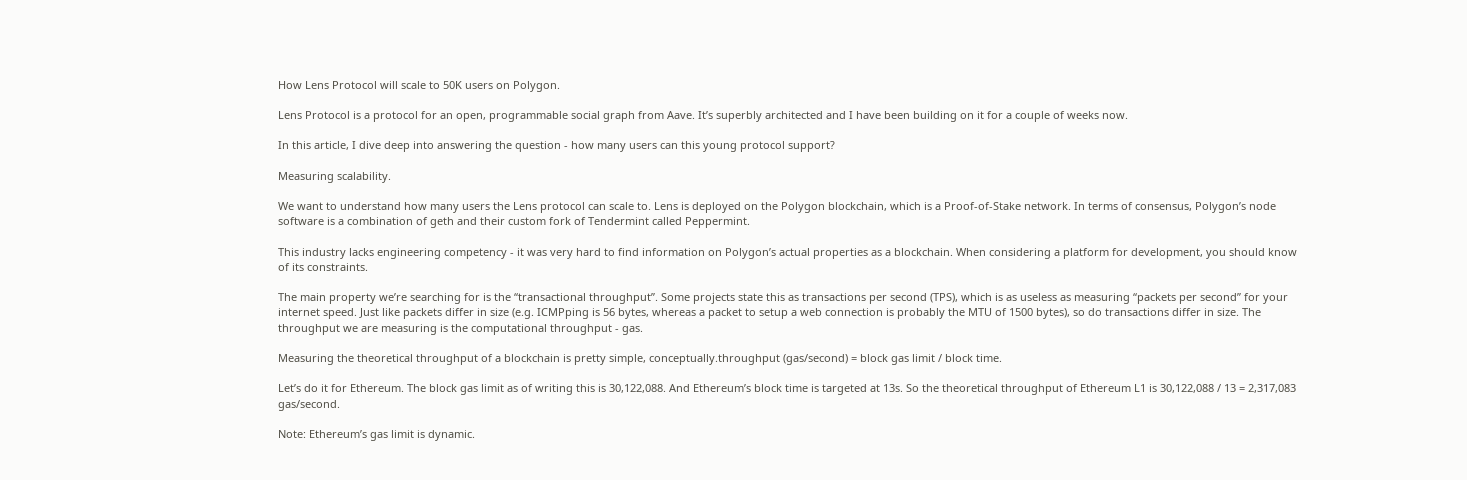How Lens Protocol will scale to 50K users on Polygon.

Lens Protocol is a protocol for an open, programmable social graph from Aave. It’s superbly architected and I have been building on it for a couple of weeks now.

In this article, I dive deep into answering the question - how many users can this young protocol support?

Measuring scalability.

We want to understand how many users the Lens protocol can scale to. Lens is deployed on the Polygon blockchain, which is a Proof-of-Stake network. In terms of consensus, Polygon’s node software is a combination of geth and their custom fork of Tendermint called Peppermint.

This industry lacks engineering competency - it was very hard to find information on Polygon’s actual properties as a blockchain. When considering a platform for development, you should know of its constraints.

The main property we’re searching for is the “transactional throughput”. Some projects state this as transactions per second (TPS), which is as useless as measuring “packets per second” for your internet speed. Just like packets differ in size (e.g. ICMPping is 56 bytes, whereas a packet to setup a web connection is probably the MTU of 1500 bytes), so do transactions differ in size. The throughput we are measuring is the computational throughput - gas.

Measuring the theoretical throughput of a blockchain is pretty simple, conceptually.throughput (gas/second) = block gas limit / block time.

Let’s do it for Ethereum. The block gas limit as of writing this is 30,122,088. And Ethereum’s block time is targeted at 13s. So the theoretical throughput of Ethereum L1 is 30,122,088 / 13 = 2,317,083 gas/second.

Note: Ethereum’s gas limit is dynamic.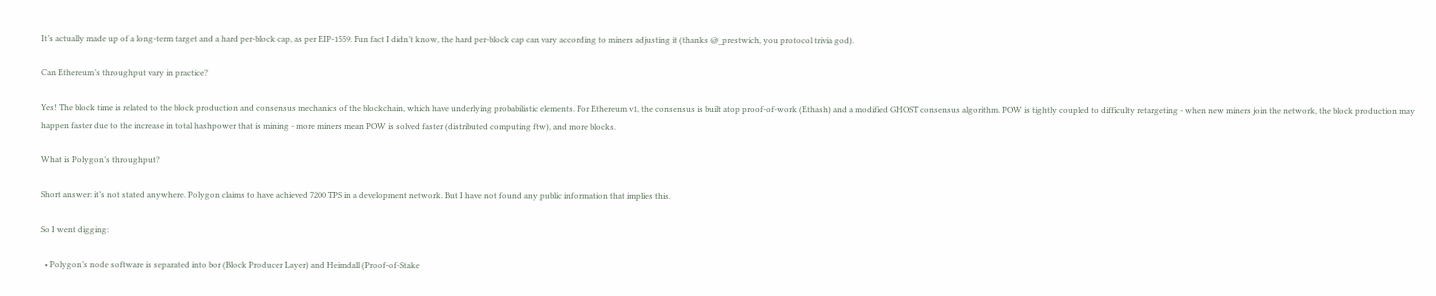It’s actually made up of a long-term target and a hard per-block cap, as per EIP-1559. Fun fact I didn’t know, the hard per-block cap can vary according to miners adjusting it (thanks @_prestwich, you protocol trivia god).

Can Ethereum’s throughput vary in practice?

Yes! The block time is related to the block production and consensus mechanics of the blockchain, which have underlying probabilistic elements. For Ethereum v1, the consensus is built atop proof-of-work (Ethash) and a modified GHOST consensus algorithm. POW is tightly coupled to difficulty retargeting - when new miners join the network, the block production may happen faster due to the increase in total hashpower that is mining - more miners mean POW is solved faster (distributed computing ftw), and more blocks.

What is Polygon’s throughput?

Short answer: it’s not stated anywhere. Polygon claims to have achieved 7200 TPS in a development network. But I have not found any public information that implies this.

So I went digging:

  • Polygon’s node software is separated into bor (Block Producer Layer) and Heimdall (Proof-of-Stake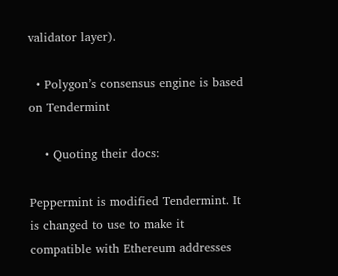validator layer).

  • Polygon’s consensus engine is based on Tendermint

    • Quoting their docs:

Peppermint is modified Tendermint. It is changed to use to make it compatible with Ethereum addresses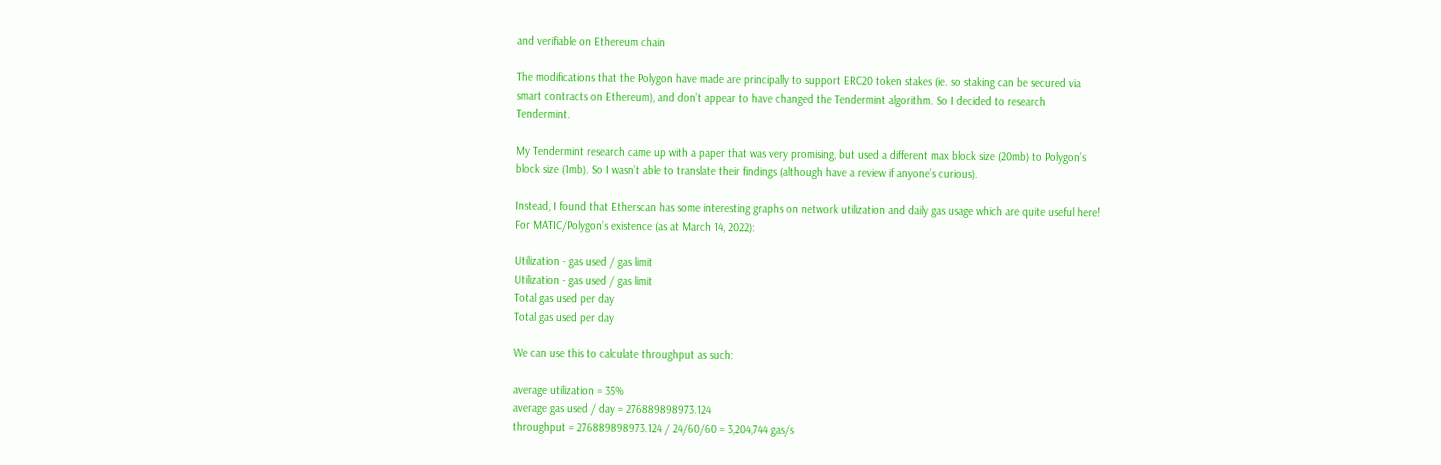and verifiable on Ethereum chain

The modifications that the Polygon have made are principally to support ERC20 token stakes (ie. so staking can be secured via smart contracts on Ethereum), and don’t appear to have changed the Tendermint algorithm. So I decided to research Tendermint.

My Tendermint research came up with a paper that was very promising, but used a different max block size (20mb) to Polygon’s block size (1mb). So I wasn’t able to translate their findings (although have a review if anyone’s curious).

Instead, I found that Etherscan has some interesting graphs on network utilization and daily gas usage which are quite useful here! For MATIC/Polygon’s existence (as at March 14, 2022):

Utilization - gas used / gas limit
Utilization - gas used / gas limit
Total gas used per day
Total gas used per day

We can use this to calculate throughput as such:

average utilization = 35%
average gas used / day = 276889898973.124
throughput = 276889898973.124 / 24/60/60 = 3,204,744 gas/s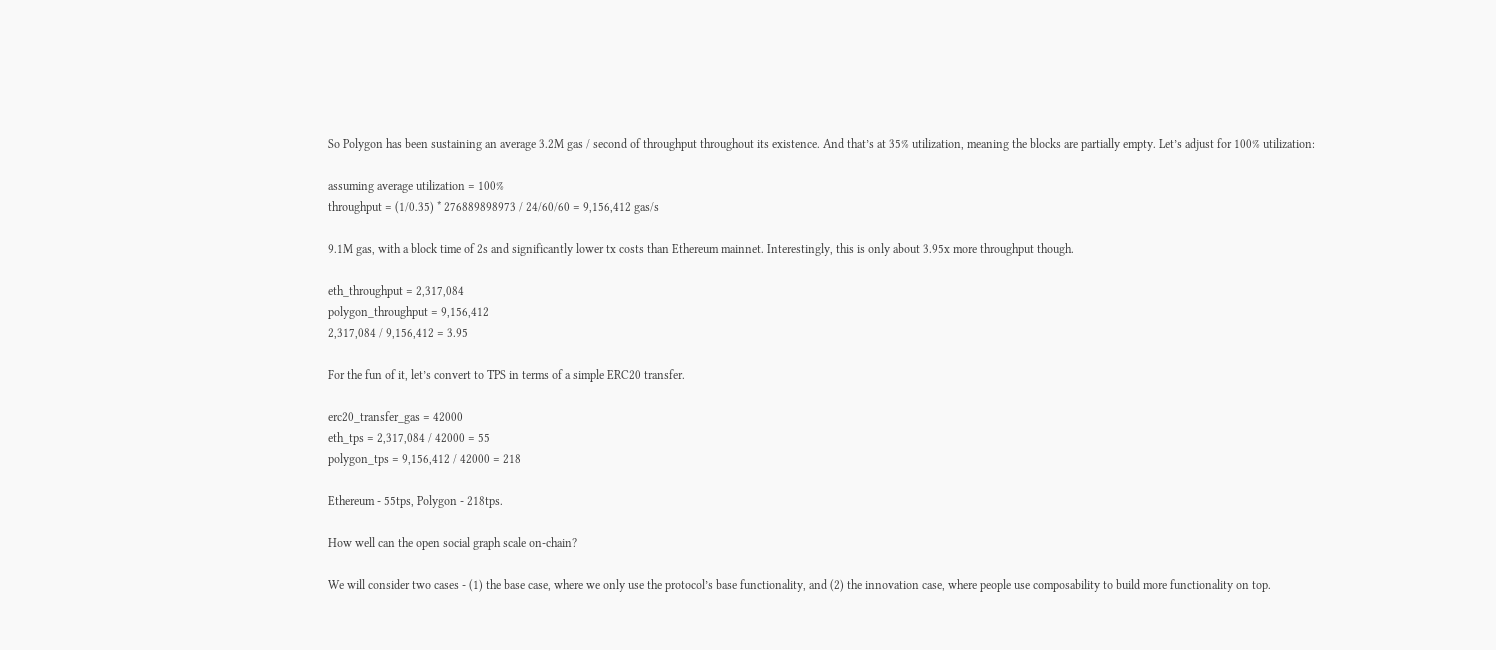So Polygon has been sustaining an average 3.2M gas / second of throughput throughout its existence. And that’s at 35% utilization, meaning the blocks are partially empty. Let’s adjust for 100% utilization:

assuming average utilization = 100%
throughput = (1/0.35) * 276889898973 / 24/60/60 = 9,156,412 gas/s

9.1M gas, with a block time of 2s and significantly lower tx costs than Ethereum mainnet. Interestingly, this is only about 3.95x more throughput though.

eth_throughput = 2,317,084
polygon_throughput = 9,156,412
2,317,084 / 9,156,412 = 3.95

For the fun of it, let’s convert to TPS in terms of a simple ERC20 transfer.

erc20_transfer_gas = 42000
eth_tps = 2,317,084 / 42000 = 55
polygon_tps = 9,156,412 / 42000 = 218

Ethereum - 55tps, Polygon - 218tps.

How well can the open social graph scale on-chain?

We will consider two cases - (1) the base case, where we only use the protocol’s base functionality, and (2) the innovation case, where people use composability to build more functionality on top.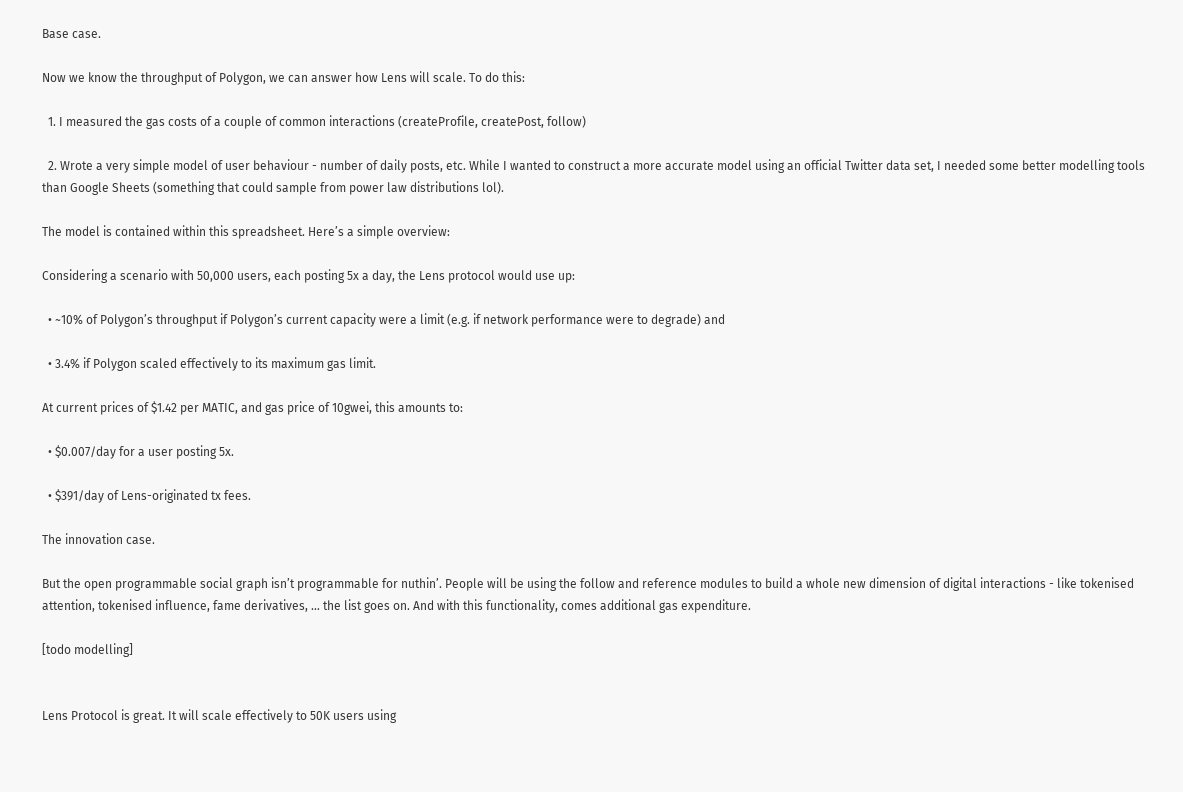Base case.

Now we know the throughput of Polygon, we can answer how Lens will scale. To do this:

  1. I measured the gas costs of a couple of common interactions (createProfile, createPost, follow)

  2. Wrote a very simple model of user behaviour - number of daily posts, etc. While I wanted to construct a more accurate model using an official Twitter data set, I needed some better modelling tools than Google Sheets (something that could sample from power law distributions lol).

The model is contained within this spreadsheet. Here’s a simple overview:

Considering a scenario with 50,000 users, each posting 5x a day, the Lens protocol would use up:

  • ~10% of Polygon’s throughput if Polygon’s current capacity were a limit (e.g. if network performance were to degrade) and

  • 3.4% if Polygon scaled effectively to its maximum gas limit.

At current prices of $1.42 per MATIC, and gas price of 10gwei, this amounts to:

  • $0.007/day for a user posting 5x.

  • $391/day of Lens-originated tx fees.

The innovation case.

But the open programmable social graph isn’t programmable for nuthin’. People will be using the follow and reference modules to build a whole new dimension of digital interactions - like tokenised attention, tokenised influence, fame derivatives, … the list goes on. And with this functionality, comes additional gas expenditure.

[todo modelling]


Lens Protocol is great. It will scale effectively to 50K users using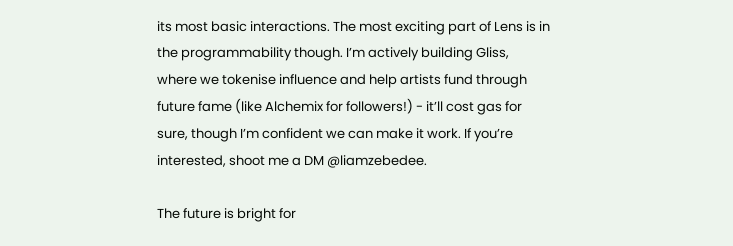its most basic interactions. The most exciting part of Lens is in the programmability though. I’m actively building Gliss, where we tokenise influence and help artists fund through future fame (like Alchemix for followers!) - it’ll cost gas for sure, though I’m confident we can make it work. If you’re interested, shoot me a DM @liamzebedee.

The future is bright for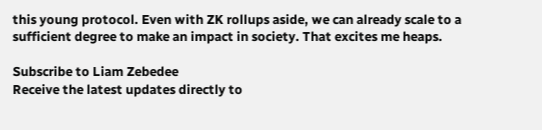this young protocol. Even with ZK rollups aside, we can already scale to a sufficient degree to make an impact in society. That excites me heaps.

Subscribe to Liam Zebedee
Receive the latest updates directly to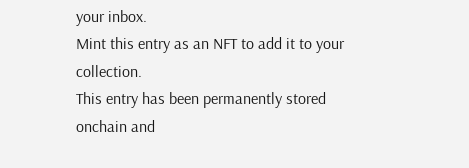your inbox.
Mint this entry as an NFT to add it to your collection.
This entry has been permanently stored onchain and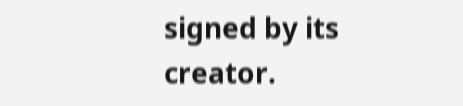signed by its creator.